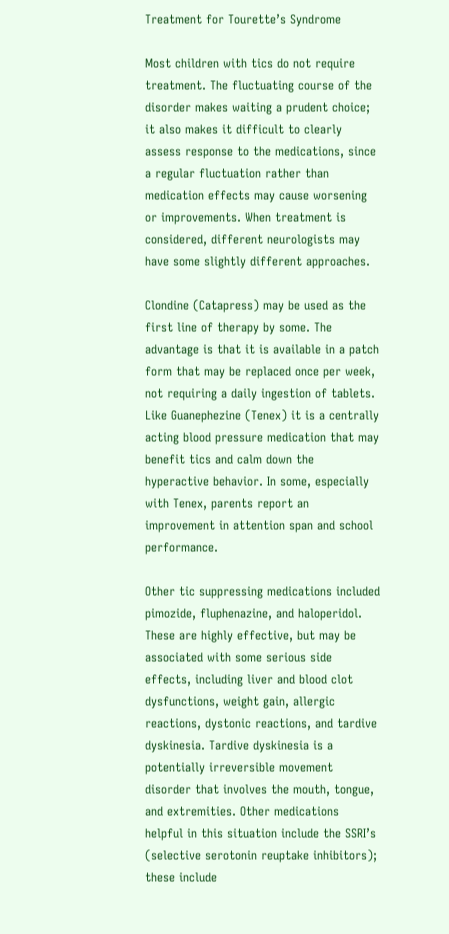Treatment for Tourette’s Syndrome

Most children with tics do not require treatment. The fluctuating course of the disorder makes waiting a prudent choice; it also makes it difficult to clearly assess response to the medications, since a regular fluctuation rather than medication effects may cause worsening or improvements. When treatment is considered, different neurologists may have some slightly different approaches.

Clondine (Catapress) may be used as the first line of therapy by some. The advantage is that it is available in a patch form that may be replaced once per week, not requiring a daily ingestion of tablets. Like Guanephezine (Tenex) it is a centrally acting blood pressure medication that may benefit tics and calm down the hyperactive behavior. In some, especially with Tenex, parents report an improvement in attention span and school performance.

Other tic suppressing medications included pimozide, fluphenazine, and haloperidol. These are highly effective, but may be associated with some serious side effects, including liver and blood clot dysfunctions, weight gain, allergic reactions, dystonic reactions, and tardive dyskinesia. Tardive dyskinesia is a potentially irreversible movement disorder that involves the mouth, tongue, and extremities. Other medications helpful in this situation include the SSRI’s (selective serotonin reuptake inhibitors); these include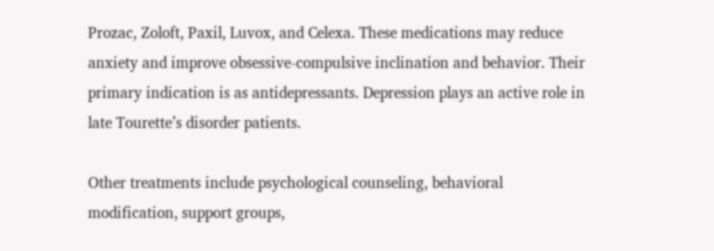Prozac, Zoloft, Paxil, Luvox, and Celexa. These medications may reduce anxiety and improve obsessive-compulsive inclination and behavior. Their primary indication is as antidepressants. Depression plays an active role in late Tourette’s disorder patients.

Other treatments include psychological counseling, behavioral modification, support groups,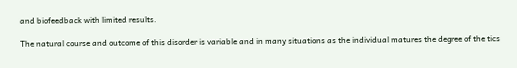and biofeedback with limited results.

The natural course and outcome of this disorder is variable and in many situations as the individual matures the degree of the tics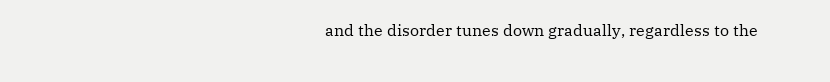and the disorder tunes down gradually, regardless to the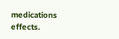medications effects.